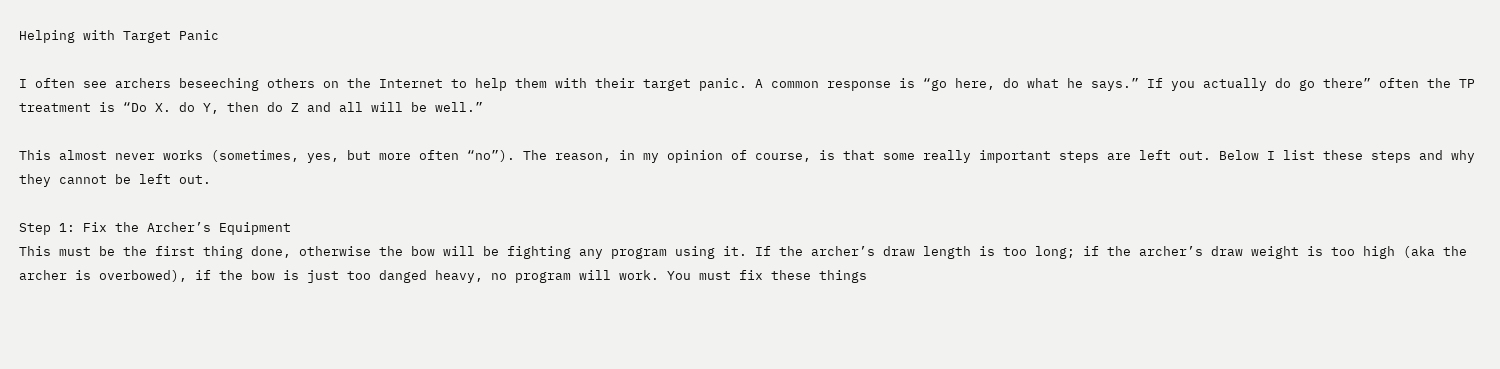Helping with Target Panic

I often see archers beseeching others on the Internet to help them with their target panic. A common response is “go here, do what he says.” If you actually do go there” often the TP treatment is “Do X. do Y, then do Z and all will be well.”

This almost never works (sometimes, yes, but more often “no”). The reason, in my opinion of course, is that some really important steps are left out. Below I list these steps and why they cannot be left out.

Step 1: Fix the Archer’s Equipment
This must be the first thing done, otherwise the bow will be fighting any program using it. If the archer’s draw length is too long; if the archer’s draw weight is too high (aka the archer is overbowed), if the bow is just too danged heavy, no program will work. You must fix these things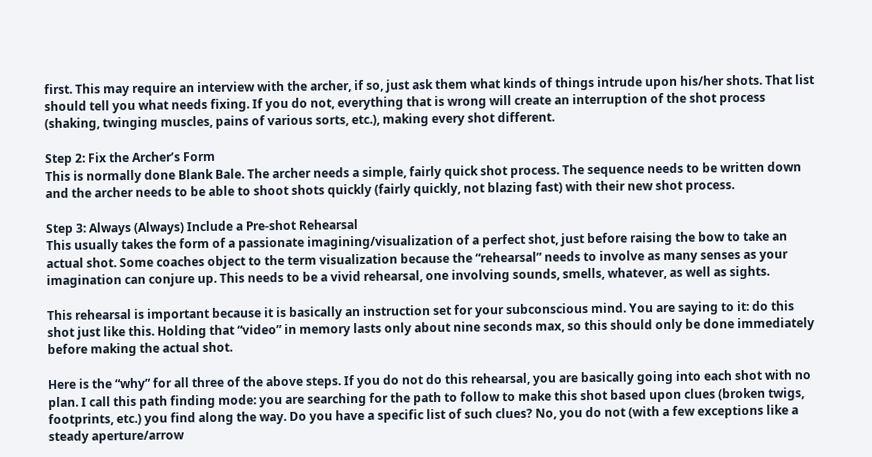first. This may require an interview with the archer, if so, just ask them what kinds of things intrude upon his/her shots. That list should tell you what needs fixing. If you do not, everything that is wrong will create an interruption of the shot process (shaking, twinging muscles, pains of various sorts, etc.), making every shot different.

Step 2: Fix the Archer’s Form
This is normally done Blank Bale. The archer needs a simple, fairly quick shot process. The sequence needs to be written down and the archer needs to be able to shoot shots quickly (fairly quickly, not blazing fast) with their new shot process.

Step 3: Always (Always) Include a Pre-shot Rehearsal
This usually takes the form of a passionate imagining/visualization of a perfect shot, just before raising the bow to take an actual shot. Some coaches object to the term visualization because the “rehearsal” needs to involve as many senses as your imagination can conjure up. This needs to be a vivid rehearsal, one involving sounds, smells, whatever, as well as sights.

This rehearsal is important because it is basically an instruction set for your subconscious mind. You are saying to it: do this shot just like this. Holding that “video” in memory lasts only about nine seconds max, so this should only be done immediately before making the actual shot.

Here is the “why” for all three of the above steps. If you do not do this rehearsal, you are basically going into each shot with no plan. I call this path finding mode: you are searching for the path to follow to make this shot based upon clues (broken twigs, footprints, etc.) you find along the way. Do you have a specific list of such clues? No, you do not (with a few exceptions like a steady aperture/arrow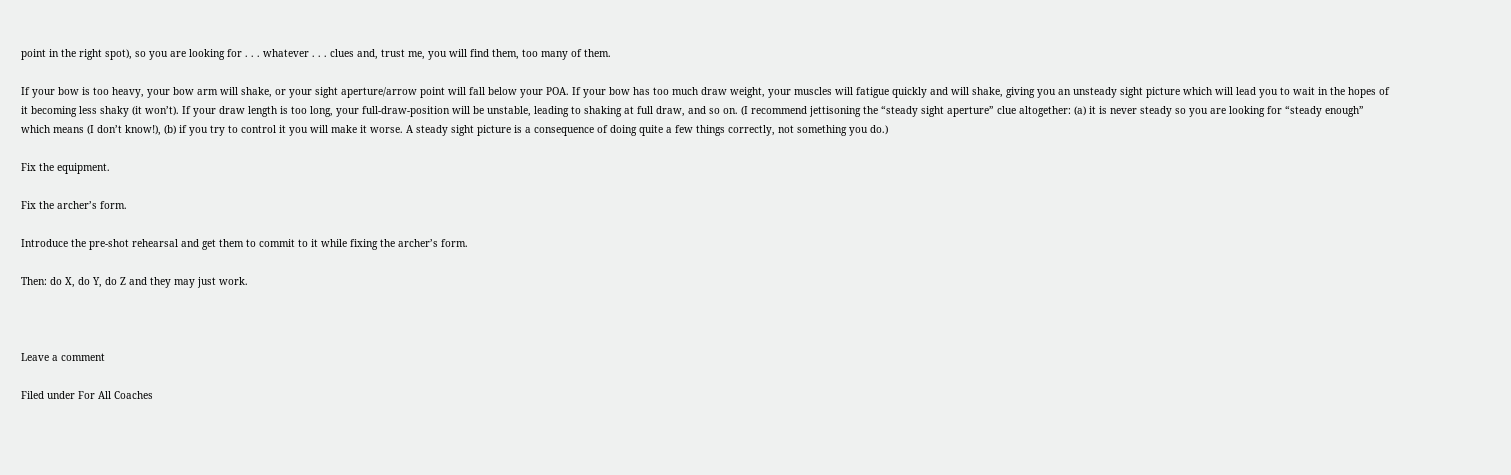point in the right spot), so you are looking for . . . whatever . . . clues and, trust me, you will find them, too many of them.

If your bow is too heavy, your bow arm will shake, or your sight aperture/arrow point will fall below your POA. If your bow has too much draw weight, your muscles will fatigue quickly and will shake, giving you an unsteady sight picture which will lead you to wait in the hopes of it becoming less shaky (it won’t). If your draw length is too long, your full-draw-position will be unstable, leading to shaking at full draw, and so on. (I recommend jettisoning the “steady sight aperture” clue altogether: (a) it is never steady so you are looking for “steady enough” which means (I don’t know!), (b) if you try to control it you will make it worse. A steady sight picture is a consequence of doing quite a few things correctly, not something you do.)

Fix the equipment.

Fix the archer’s form.

Introduce the pre-shot rehearsal and get them to commit to it while fixing the archer’s form.

Then: do X, do Y, do Z and they may just work.



Leave a comment

Filed under For All Coaches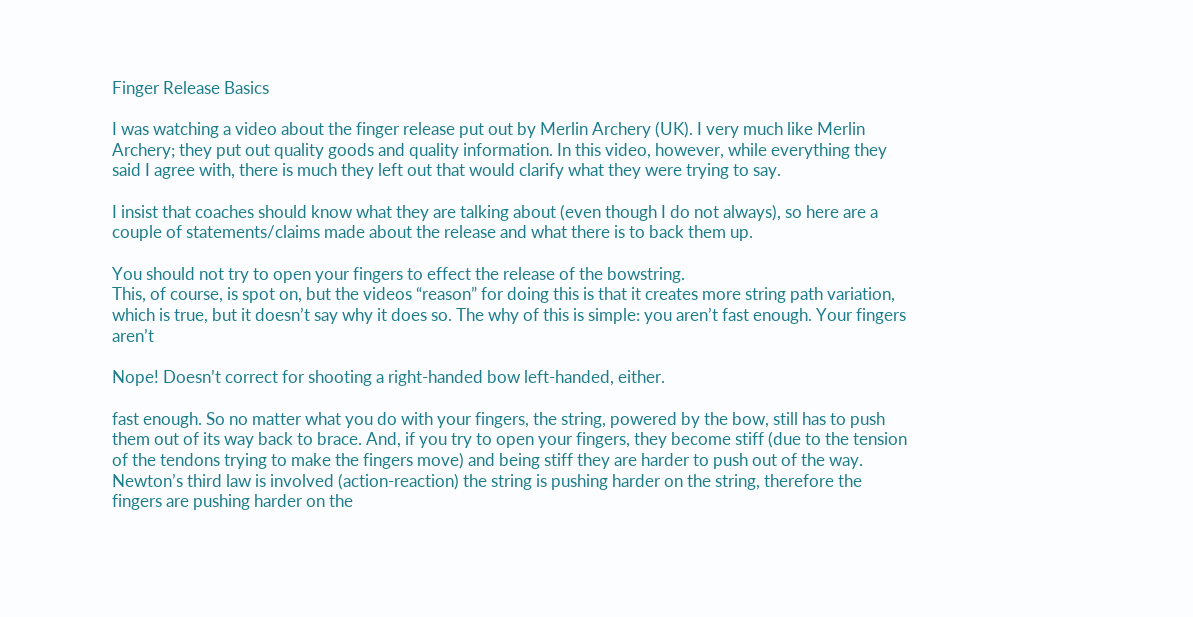Finger Release Basics

I was watching a video about the finger release put out by Merlin Archery (UK). I very much like Merlin Archery; they put out quality goods and quality information. In this video, however, while everything they said I agree with, there is much they left out that would clarify what they were trying to say.

I insist that coaches should know what they are talking about (even though I do not always), so here are a couple of statements/claims made about the release and what there is to back them up.

You should not try to open your fingers to effect the release of the bowstring.
This, of course, is spot on, but the videos “reason” for doing this is that it creates more string path variation, which is true, but it doesn’t say why it does so. The why of this is simple: you aren’t fast enough. Your fingers aren’t

Nope! Doesn’t correct for shooting a right-handed bow left-handed, either.

fast enough. So no matter what you do with your fingers, the string, powered by the bow, still has to push them out of its way back to brace. And, if you try to open your fingers, they become stiff (due to the tension of the tendons trying to make the fingers move) and being stiff they are harder to push out of the way. Newton’s third law is involved (action-reaction) the string is pushing harder on the string, therefore the fingers are pushing harder on the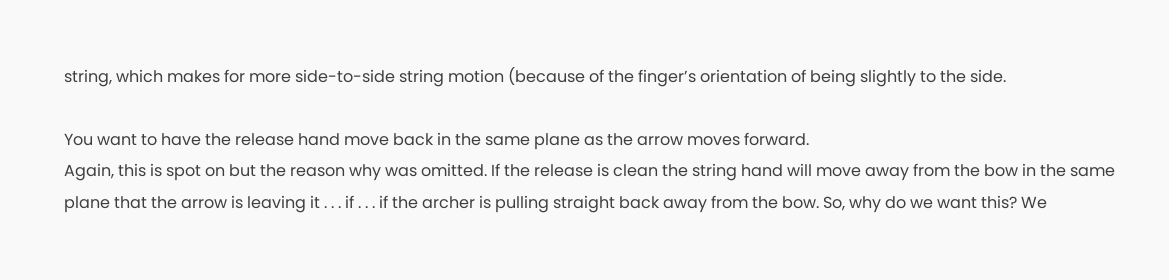string, which makes for more side-to-side string motion (because of the finger’s orientation of being slightly to the side.

You want to have the release hand move back in the same plane as the arrow moves forward.
Again, this is spot on but the reason why was omitted. If the release is clean the string hand will move away from the bow in the same plane that the arrow is leaving it . . . if . . . if the archer is pulling straight back away from the bow. So, why do we want this? We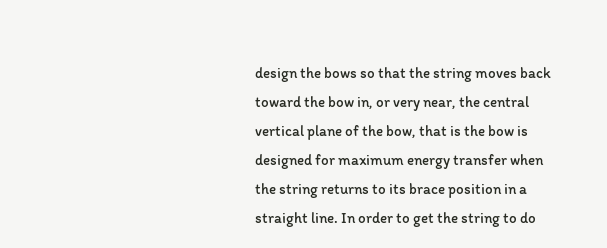design the bows so that the string moves back toward the bow in, or very near, the central vertical plane of the bow, that is the bow is designed for maximum energy transfer when the string returns to its brace position in a straight line. In order to get the string to do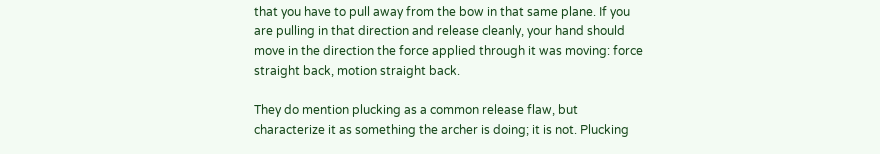that you have to pull away from the bow in that same plane. If you are pulling in that direction and release cleanly, your hand should move in the direction the force applied through it was moving: force straight back, motion straight back.

They do mention plucking as a common release flaw, but characterize it as something the archer is doing; it is not. Plucking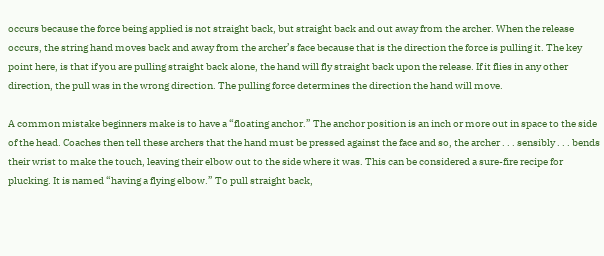occurs because the force being applied is not straight back, but straight back and out away from the archer. When the release occurs, the string hand moves back and away from the archer’s face because that is the direction the force is pulling it. The key point here, is that if you are pulling straight back alone, the hand will fly straight back upon the release. If it flies in any other direction, the pull was in the wrong direction. The pulling force determines the direction the hand will move.

A common mistake beginners make is to have a “floating anchor.” The anchor position is an inch or more out in space to the side of the head. Coaches then tell these archers that the hand must be pressed against the face and so, the archer . . . sensibly . . . bends their wrist to make the touch, leaving their elbow out to the side where it was. This can be considered a sure-fire recipe for plucking. It is named “having a flying elbow.” To pull straight back,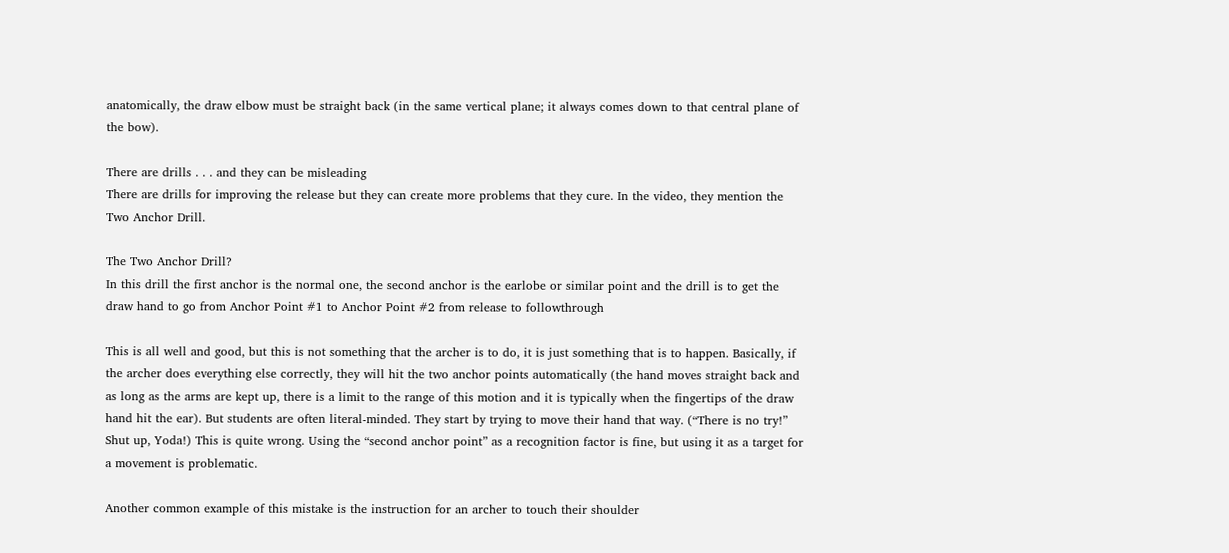anatomically, the draw elbow must be straight back (in the same vertical plane; it always comes down to that central plane of the bow).

There are drills . . . and they can be misleading
There are drills for improving the release but they can create more problems that they cure. In the video, they mention the Two Anchor Drill.

The Two Anchor Drill?
In this drill the first anchor is the normal one, the second anchor is the earlobe or similar point and the drill is to get the draw hand to go from Anchor Point #1 to Anchor Point #2 from release to followthrough

This is all well and good, but this is not something that the archer is to do, it is just something that is to happen. Basically, if the archer does everything else correctly, they will hit the two anchor points automatically (the hand moves straight back and as long as the arms are kept up, there is a limit to the range of this motion and it is typically when the fingertips of the draw hand hit the ear). But students are often literal-minded. They start by trying to move their hand that way. (“There is no try!” Shut up, Yoda!) This is quite wrong. Using the “second anchor point” as a recognition factor is fine, but using it as a target for a movement is problematic.

Another common example of this mistake is the instruction for an archer to touch their shoulder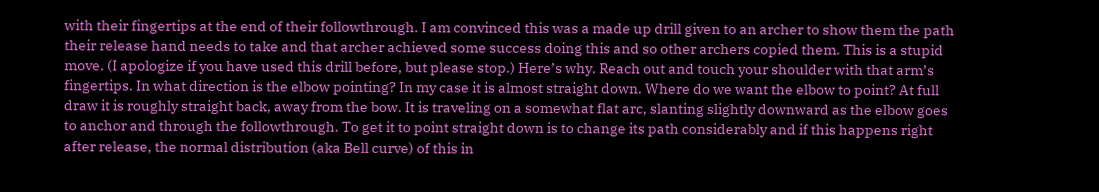with their fingertips at the end of their followthrough. I am convinced this was a made up drill given to an archer to show them the path their release hand needs to take and that archer achieved some success doing this and so other archers copied them. This is a stupid move. (I apologize if you have used this drill before, but please stop.) Here’s why. Reach out and touch your shoulder with that arm’s fingertips. In what direction is the elbow pointing? In my case it is almost straight down. Where do we want the elbow to point? At full draw it is roughly straight back, away from the bow. It is traveling on a somewhat flat arc, slanting slightly downward as the elbow goes to anchor and through the followthrough. To get it to point straight down is to change its path considerably and if this happens right after release, the normal distribution (aka Bell curve) of this in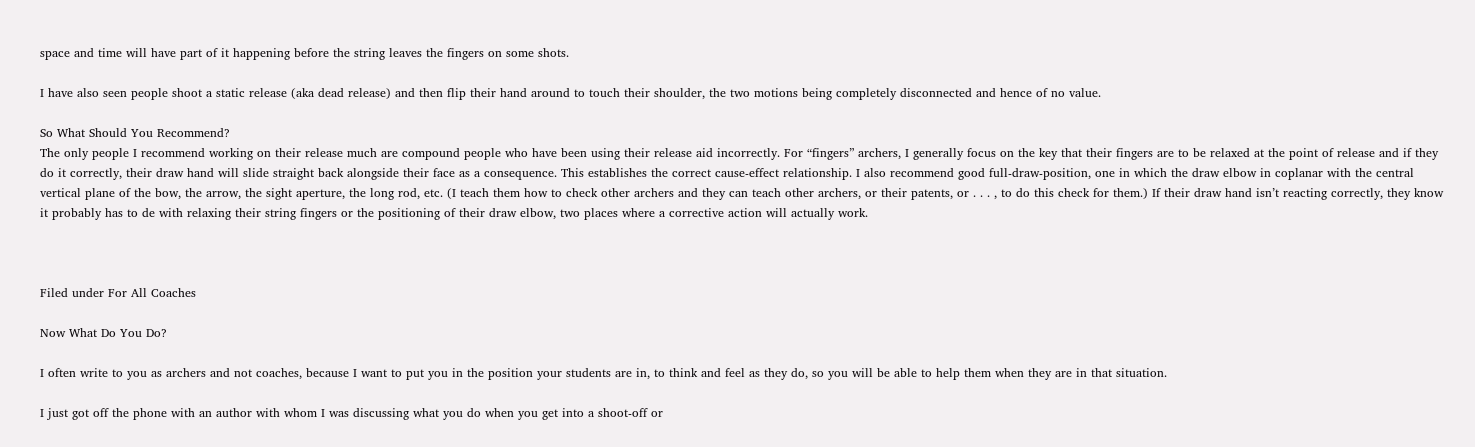space and time will have part of it happening before the string leaves the fingers on some shots.

I have also seen people shoot a static release (aka dead release) and then flip their hand around to touch their shoulder, the two motions being completely disconnected and hence of no value.

So What Should You Recommend?
The only people I recommend working on their release much are compound people who have been using their release aid incorrectly. For “fingers” archers, I generally focus on the key that their fingers are to be relaxed at the point of release and if they do it correctly, their draw hand will slide straight back alongside their face as a consequence. This establishes the correct cause-effect relationship. I also recommend good full-draw-position, one in which the draw elbow in coplanar with the central vertical plane of the bow, the arrow, the sight aperture, the long rod, etc. (I teach them how to check other archers and they can teach other archers, or their patents, or . . . , to do this check for them.) If their draw hand isn’t reacting correctly, they know it probably has to de with relaxing their string fingers or the positioning of their draw elbow, two places where a corrective action will actually work.



Filed under For All Coaches

Now What Do You Do?

I often write to you as archers and not coaches, because I want to put you in the position your students are in, to think and feel as they do, so you will be able to help them when they are in that situation.

I just got off the phone with an author with whom I was discussing what you do when you get into a shoot-off or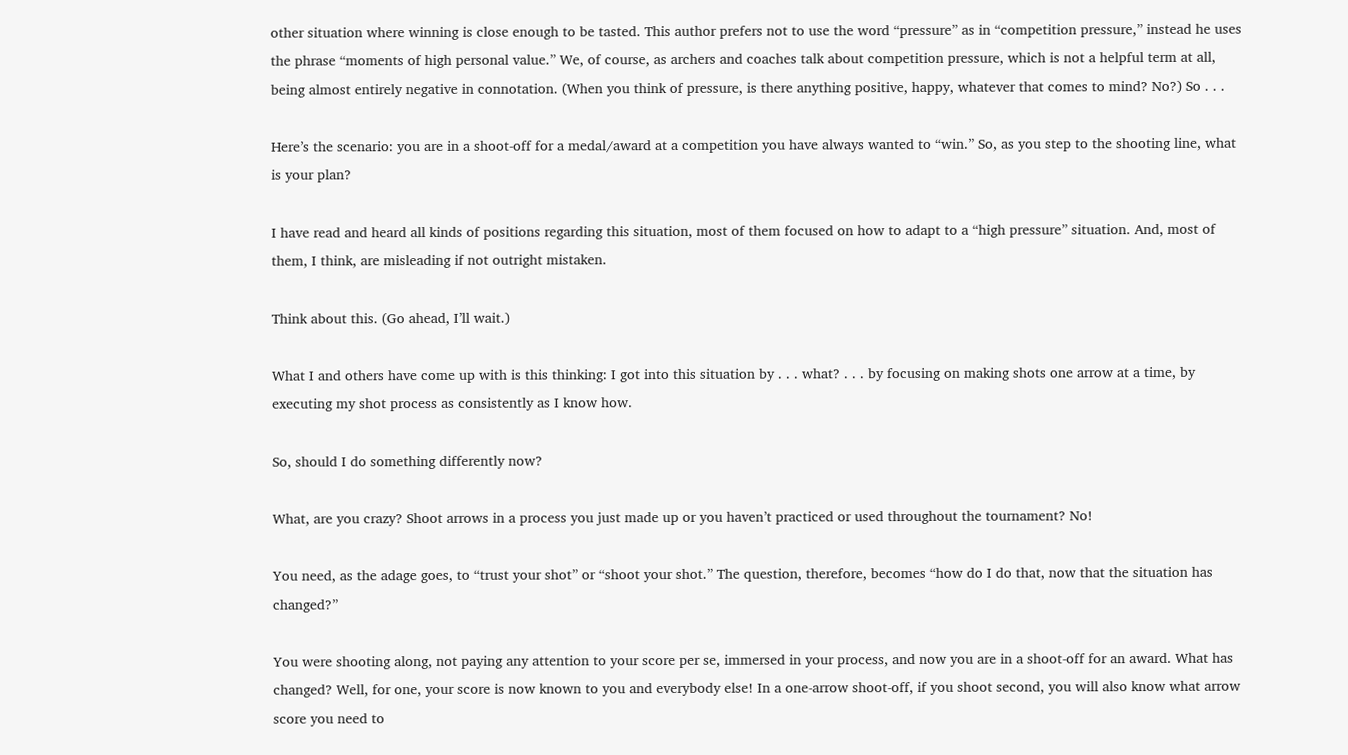other situation where winning is close enough to be tasted. This author prefers not to use the word “pressure” as in “competition pressure,” instead he uses the phrase “moments of high personal value.” We, of course, as archers and coaches talk about competition pressure, which is not a helpful term at all, being almost entirely negative in connotation. (When you think of pressure, is there anything positive, happy, whatever that comes to mind? No?) So . . .

Here’s the scenario: you are in a shoot-off for a medal/award at a competition you have always wanted to “win.” So, as you step to the shooting line, what is your plan?

I have read and heard all kinds of positions regarding this situation, most of them focused on how to adapt to a “high pressure” situation. And, most of them, I think, are misleading if not outright mistaken.

Think about this. (Go ahead, I’ll wait.)

What I and others have come up with is this thinking: I got into this situation by . . . what? . . . by focusing on making shots one arrow at a time, by executing my shot process as consistently as I know how.

So, should I do something differently now?

What, are you crazy? Shoot arrows in a process you just made up or you haven’t practiced or used throughout the tournament? No!

You need, as the adage goes, to “trust your shot” or “shoot your shot.” The question, therefore, becomes “how do I do that, now that the situation has changed?”

You were shooting along, not paying any attention to your score per se, immersed in your process, and now you are in a shoot-off for an award. What has changed? Well, for one, your score is now known to you and everybody else! In a one-arrow shoot-off, if you shoot second, you will also know what arrow score you need to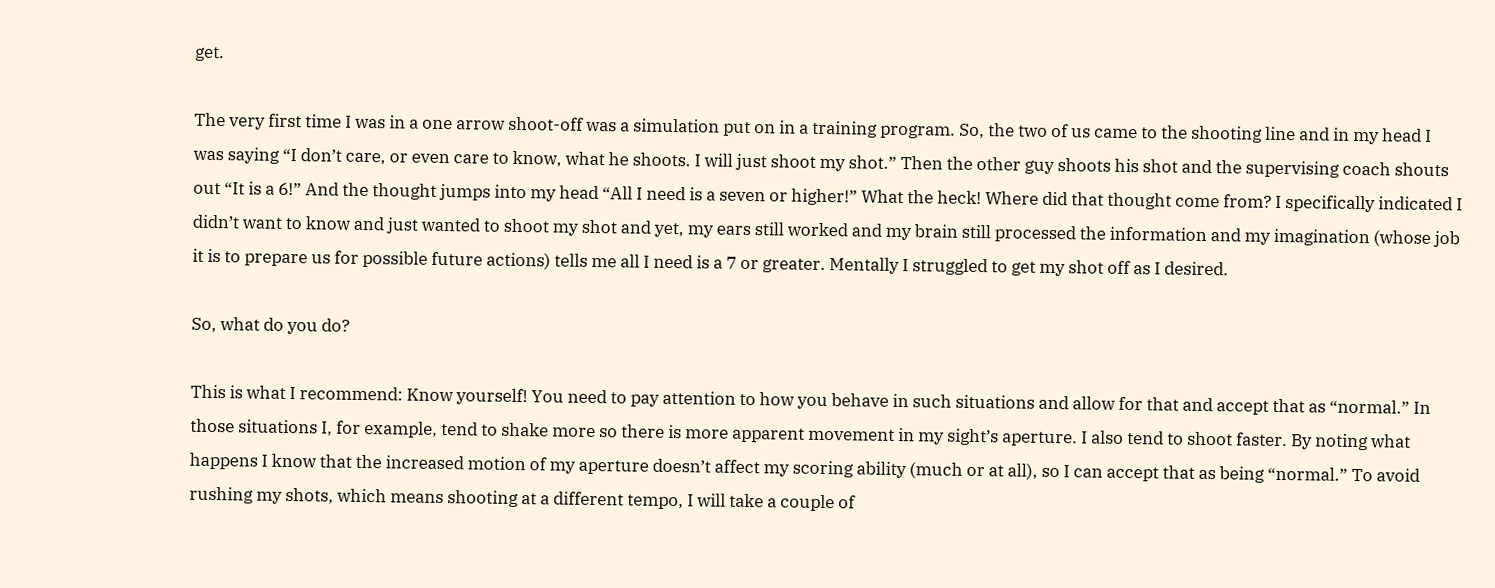get.

The very first time I was in a one arrow shoot-off was a simulation put on in a training program. So, the two of us came to the shooting line and in my head I was saying “I don’t care, or even care to know, what he shoots. I will just shoot my shot.” Then the other guy shoots his shot and the supervising coach shouts out “It is a 6!” And the thought jumps into my head “All I need is a seven or higher!” What the heck! Where did that thought come from? I specifically indicated I didn’t want to know and just wanted to shoot my shot and yet, my ears still worked and my brain still processed the information and my imagination (whose job it is to prepare us for possible future actions) tells me all I need is a 7 or greater. Mentally I struggled to get my shot off as I desired.

So, what do you do?

This is what I recommend: Know yourself! You need to pay attention to how you behave in such situations and allow for that and accept that as “normal.” In those situations I, for example, tend to shake more so there is more apparent movement in my sight’s aperture. I also tend to shoot faster. By noting what happens I know that the increased motion of my aperture doesn’t affect my scoring ability (much or at all), so I can accept that as being “normal.” To avoid rushing my shots, which means shooting at a different tempo, I will take a couple of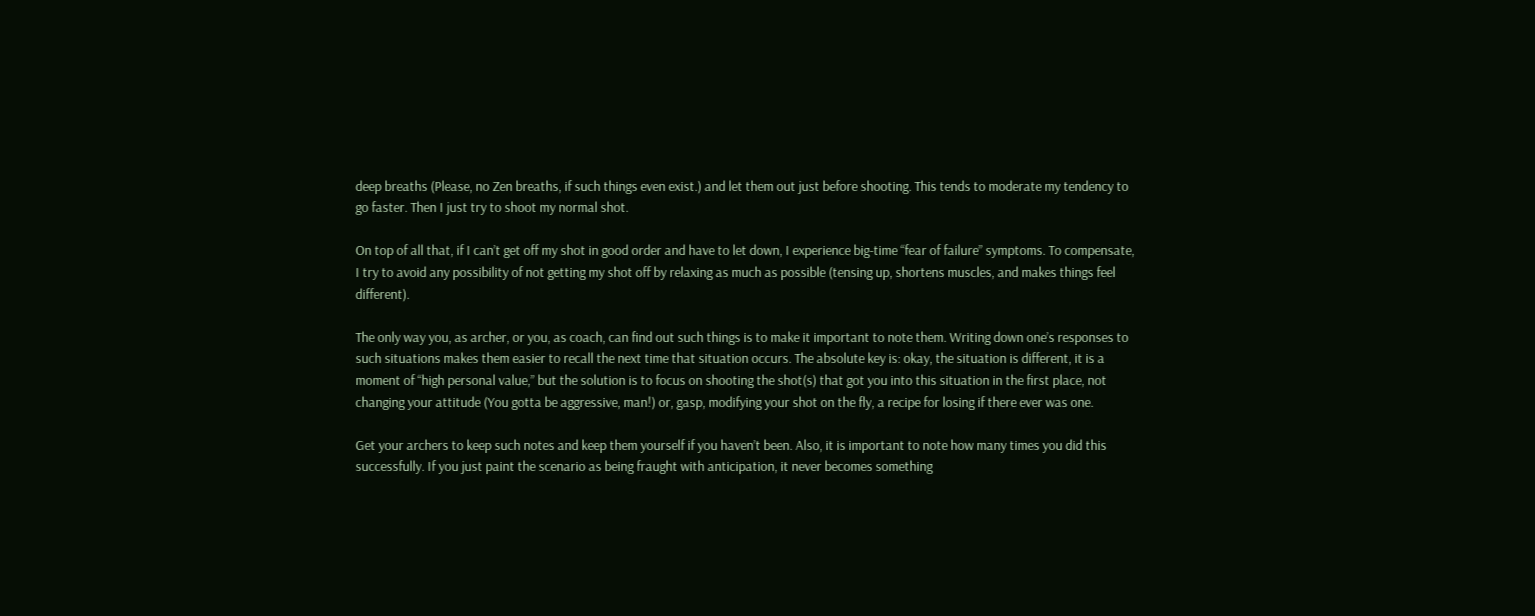deep breaths (Please, no Zen breaths, if such things even exist.) and let them out just before shooting. This tends to moderate my tendency to go faster. Then I just try to shoot my normal shot.

On top of all that, if I can’t get off my shot in good order and have to let down, I experience big-time “fear of failure” symptoms. To compensate, I try to avoid any possibility of not getting my shot off by relaxing as much as possible (tensing up, shortens muscles, and makes things feel different).

The only way you, as archer, or you, as coach, can find out such things is to make it important to note them. Writing down one’s responses to such situations makes them easier to recall the next time that situation occurs. The absolute key is: okay, the situation is different, it is a moment of “high personal value,” but the solution is to focus on shooting the shot(s) that got you into this situation in the first place, not changing your attitude (You gotta be aggressive, man!) or, gasp, modifying your shot on the fly, a recipe for losing if there ever was one.

Get your archers to keep such notes and keep them yourself if you haven’t been. Also, it is important to note how many times you did this successfully. If you just paint the scenario as being fraught with anticipation, it never becomes something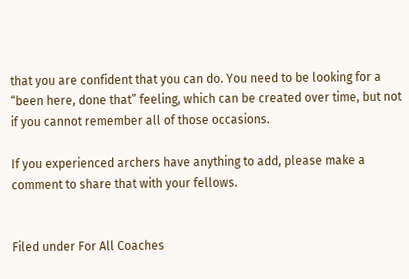that you are confident that you can do. You need to be looking for a “been here, done that” feeling, which can be created over time, but not if you cannot remember all of those occasions.

If you experienced archers have anything to add, please make a comment to share that with your fellows.


Filed under For All Coaches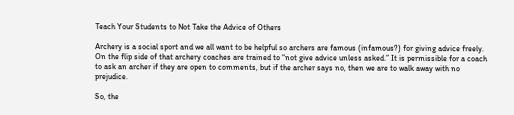Teach Your Students to Not Take the Advice of Others

Archery is a social sport and we all want to be helpful so archers are famous (infamous?) for giving advice freely. On the flip side of that archery coaches are trained to “not give advice unless asked.” It is permissible for a coach to ask an archer if they are open to comments, but if the archer says no, then we are to walk away with no prejudice.

So, the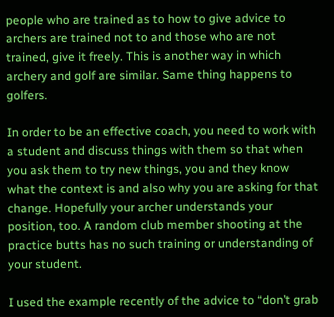people who are trained as to how to give advice to archers are trained not to and those who are not trained, give it freely. This is another way in which archery and golf are similar. Same thing happens to golfers.

In order to be an effective coach, you need to work with a student and discuss things with them so that when you ask them to try new things, you and they know what the context is and also why you are asking for that change. Hopefully your archer understands your position, too. A random club member shooting at the practice butts has no such training or understanding of your student.

I used the example recently of the advice to “don’t grab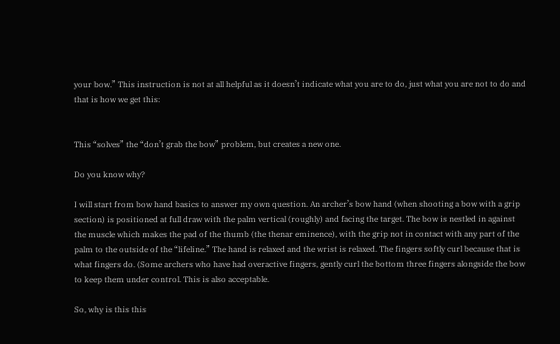your bow.” This instruction is not at all helpful as it doesn’t indicate what you are to do, just what you are not to do and that is how we get this:


This “solves” the “don’t grab the bow” problem, but creates a new one.

Do you know why?

I will start from bow hand basics to answer my own question. An archer’s bow hand (when shooting a bow with a grip section) is positioned at full draw with the palm vertical (roughly) and facing the target. The bow is nestled in against the muscle which makes the pad of the thumb (the thenar eminence), with the grip not in contact with any part of the palm to the outside of the “lifeline.” The hand is relaxed and the wrist is relaxed. The fingers softly curl because that is what fingers do. (Some archers who have had overactive fingers, gently curl the bottom three fingers alongside the bow to keep them under control. This is also acceptable.

So, why is this this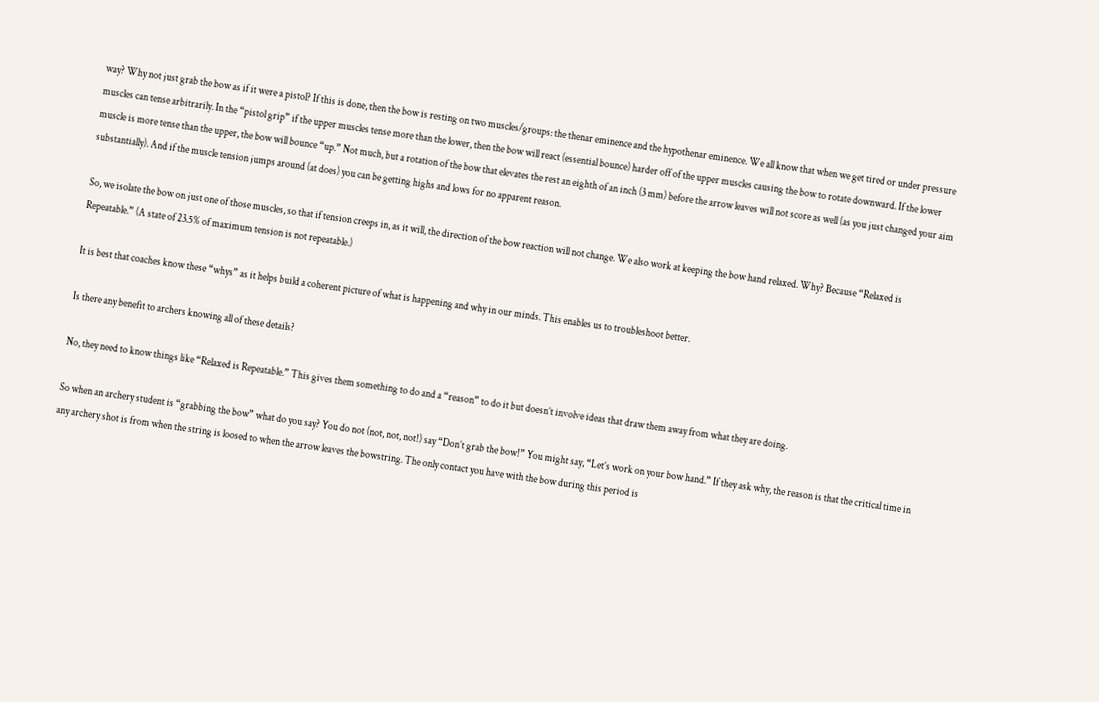way? Why not just grab the bow as if it were a pistol? If this is done, then the bow is resting on two muscles/groups: the thenar eminence and the hypothenar eminence. We all know that when we get tired or under pressure muscles can tense arbitrarily. In the “pistol grip” if the upper muscles tense more than the lower, then the bow will react (essential bounce) harder off of the upper muscles causing the bow to rotate downward. If the lower muscle is more tense than the upper, the bow will bounce “up.” Not much, but a rotation of the bow that elevates the rest an eighth of an inch (3 mm) before the arrow leaves will not score as well (as you just changed your aim substantially). And if the muscle tension jumps around (at does) you can be getting highs and lows for no apparent reason.

So, we isolate the bow on just one of those muscles, so that if tension creeps in, as it will, the direction of the bow reaction will not change. We also work at keeping the bow hand relaxed. Why? Because “Relaxed is Repeatable.” (A state of 23.5% of maximum tension is not repeatable.)

It is best that coaches know these “whys” as it helps build a coherent picture of what is happening and why in our minds. This enables us to troubleshoot better.

Is there any benefit to archers knowing all of these details?

No, they need to know things like “Relaxed is Repeatable.” This gives them something to do and a “reason” to do it but doesn’t involve ideas that draw them away from what they are doing.

So when an archery student is “grabbing the bow” what do you say? You do not (not, not, not!) say “Don’t grab the bow!” You might say, “Let’s work on your bow hand.” If they ask why, the reason is that the critical time in any archery shot is from when the string is loosed to when the arrow leaves the bowstring. The only contact you have with the bow during this period is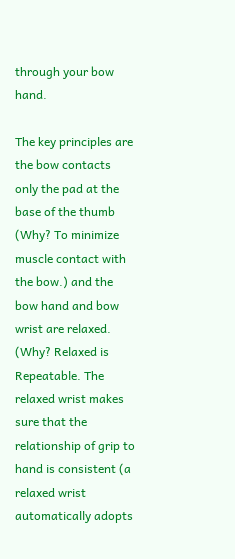through your bow hand.

The key principles are the bow contacts only the pad at the base of the thumb (Why? To minimize muscle contact with the bow.) and the bow hand and bow wrist are relaxed. (Why? Relaxed is Repeatable. The relaxed wrist makes sure that the relationship of grip to hand is consistent (a relaxed wrist automatically adopts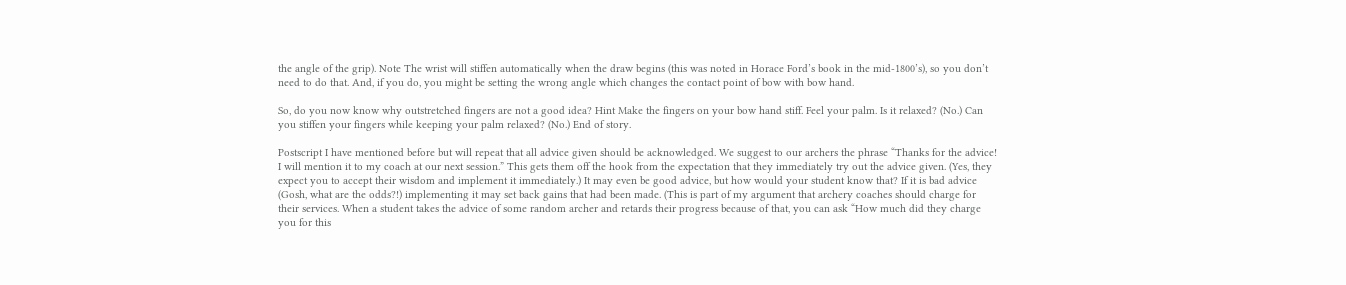the angle of the grip). Note The wrist will stiffen automatically when the draw begins (this was noted in Horace Ford’s book in the mid-1800’s), so you don’t need to do that. And, if you do, you might be setting the wrong angle which changes the contact point of bow with bow hand.

So, do you now know why outstretched fingers are not a good idea? Hint Make the fingers on your bow hand stiff. Feel your palm. Is it relaxed? (No.) Can you stiffen your fingers while keeping your palm relaxed? (No.) End of story.

Postscript I have mentioned before but will repeat that all advice given should be acknowledged. We suggest to our archers the phrase “Thanks for the advice! I will mention it to my coach at our next session.” This gets them off the hook from the expectation that they immediately try out the advice given. (Yes, they expect you to accept their wisdom and implement it immediately.) It may even be good advice, but how would your student know that? If it is bad advice (Gosh, what are the odds?!) implementing it may set back gains that had been made. (This is part of my argument that archery coaches should charge for their services. When a student takes the advice of some random archer and retards their progress because of that, you can ask “How much did they charge you for this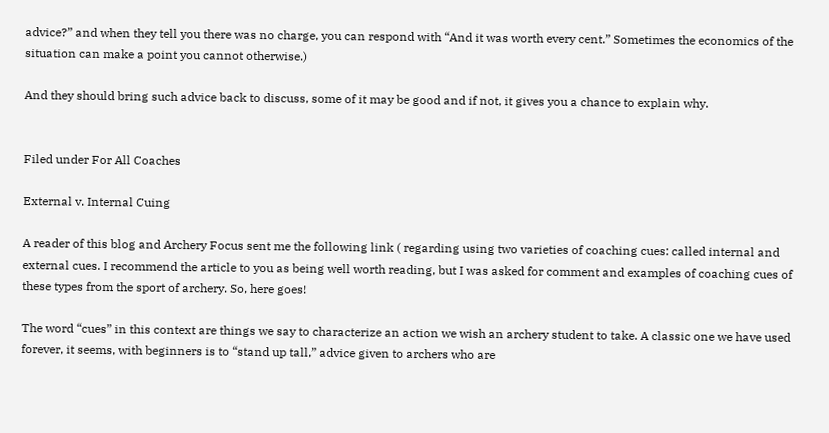advice?” and when they tell you there was no charge, you can respond with “And it was worth every cent.” Sometimes the economics of the situation can make a point you cannot otherwise.)

And they should bring such advice back to discuss, some of it may be good and if not, it gives you a chance to explain why.


Filed under For All Coaches

External v. Internal Cuing

A reader of this blog and Archery Focus sent me the following link ( regarding using two varieties of coaching cues: called internal and external cues. I recommend the article to you as being well worth reading, but I was asked for comment and examples of coaching cues of these types from the sport of archery. So, here goes!

The word “cues” in this context are things we say to characterize an action we wish an archery student to take. A classic one we have used forever, it seems, with beginners is to “stand up tall,” advice given to archers who are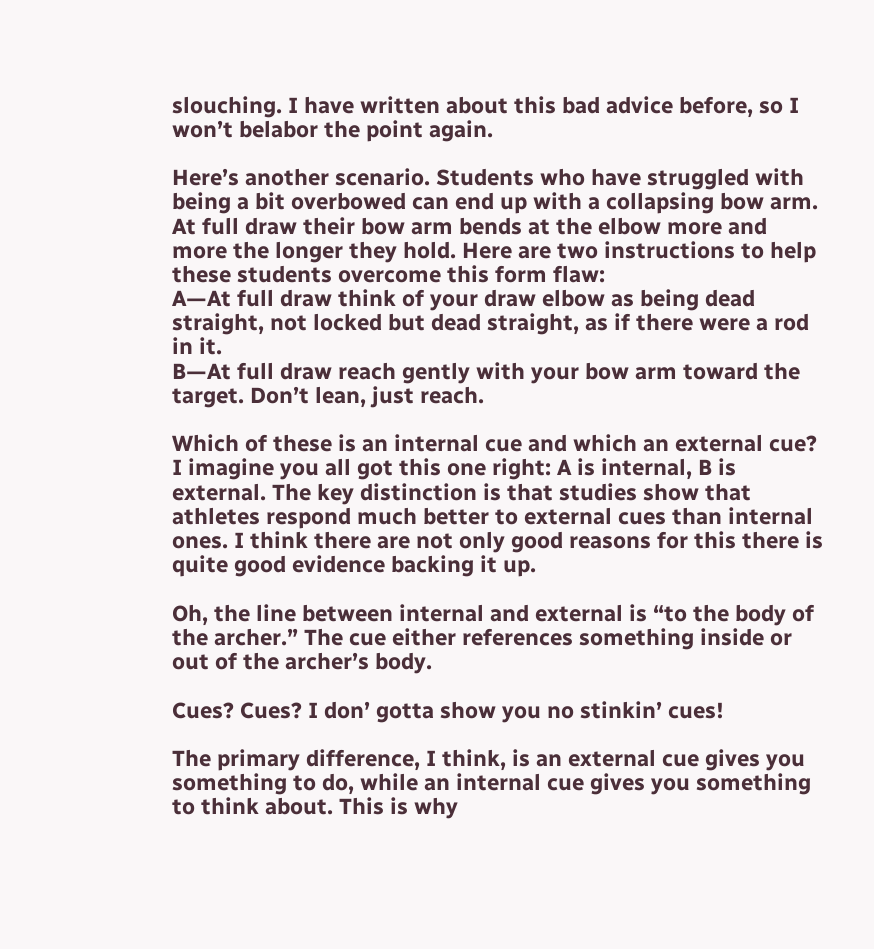slouching. I have written about this bad advice before, so I won’t belabor the point again.

Here’s another scenario. Students who have struggled with being a bit overbowed can end up with a collapsing bow arm. At full draw their bow arm bends at the elbow more and more the longer they hold. Here are two instructions to help these students overcome this form flaw:
A—At full draw think of your draw elbow as being dead straight, not locked but dead straight, as if there were a rod in it.
B—At full draw reach gently with your bow arm toward the target. Don’t lean, just reach.

Which of these is an internal cue and which an external cue? I imagine you all got this one right: A is internal, B is external. The key distinction is that studies show that athletes respond much better to external cues than internal ones. I think there are not only good reasons for this there is quite good evidence backing it up.

Oh, the line between internal and external is “to the body of the archer.” The cue either references something inside or out of the archer’s body.

Cues? Cues? I don’ gotta show you no stinkin’ cues!

The primary difference, I think, is an external cue gives you something to do, while an internal cue gives you something to think about. This is why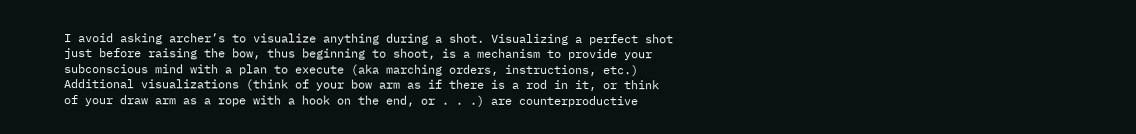I avoid asking archer’s to visualize anything during a shot. Visualizing a perfect shot just before raising the bow, thus beginning to shoot, is a mechanism to provide your subconscious mind with a plan to execute (aka marching orders, instructions, etc.) Additional visualizations (think of your bow arm as if there is a rod in it, or think of your draw arm as a rope with a hook on the end, or . . .) are counterproductive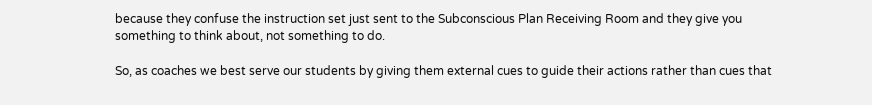because they confuse the instruction set just sent to the Subconscious Plan Receiving Room and they give you something to think about, not something to do.

So, as coaches we best serve our students by giving them external cues to guide their actions rather than cues that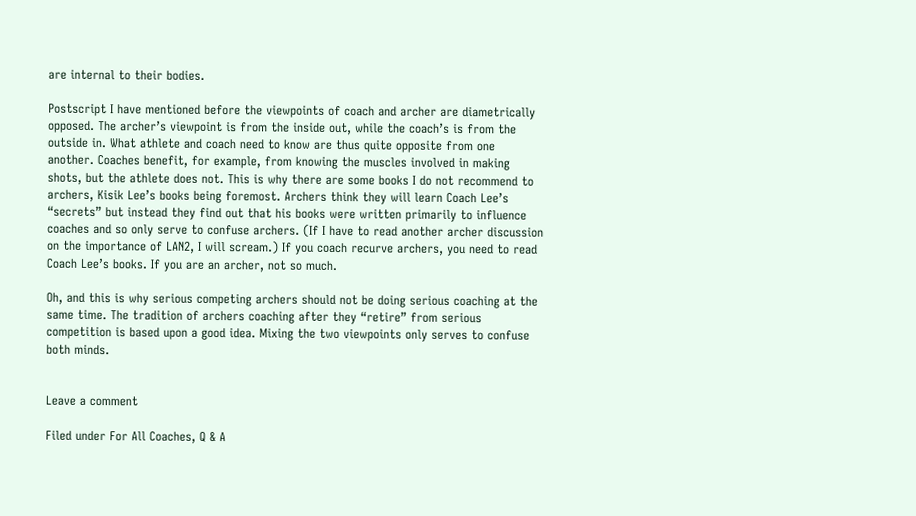are internal to their bodies.

Postscript I have mentioned before the viewpoints of coach and archer are diametrically opposed. The archer’s viewpoint is from the inside out, while the coach’s is from the outside in. What athlete and coach need to know are thus quite opposite from one another. Coaches benefit, for example, from knowing the muscles involved in making shots, but the athlete does not. This is why there are some books I do not recommend to archers, Kisik Lee’s books being foremost. Archers think they will learn Coach Lee’s “secrets” but instead they find out that his books were written primarily to influence coaches and so only serve to confuse archers. (If I have to read another archer discussion on the importance of LAN2, I will scream.) If you coach recurve archers, you need to read Coach Lee’s books. If you are an archer, not so much.

Oh, and this is why serious competing archers should not be doing serious coaching at the same time. The tradition of archers coaching after they “retire” from serious competition is based upon a good idea. Mixing the two viewpoints only serves to confuse both minds.


Leave a comment

Filed under For All Coaches, Q & A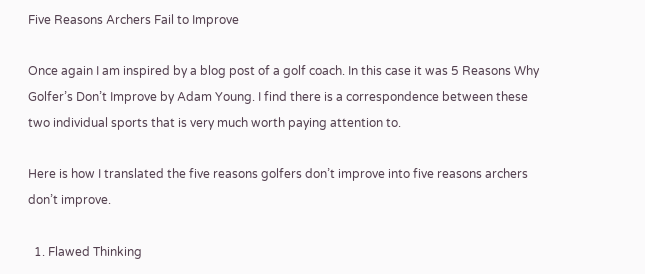Five Reasons Archers Fail to Improve

Once again I am inspired by a blog post of a golf coach. In this case it was 5 Reasons Why Golfer’s Don’t Improve by Adam Young. I find there is a correspondence between these two individual sports that is very much worth paying attention to.

Here is how I translated the five reasons golfers don’t improve into five reasons archers don’t improve.

  1. Flawed Thinking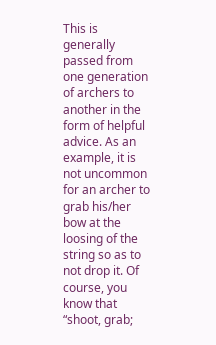This is generally passed from one generation of archers to another in the form of helpful advice. As an example, it is not uncommon for an archer to grab his/her bow at the loosing of the string so as to not drop it. Of course, you know that “shoot, grab;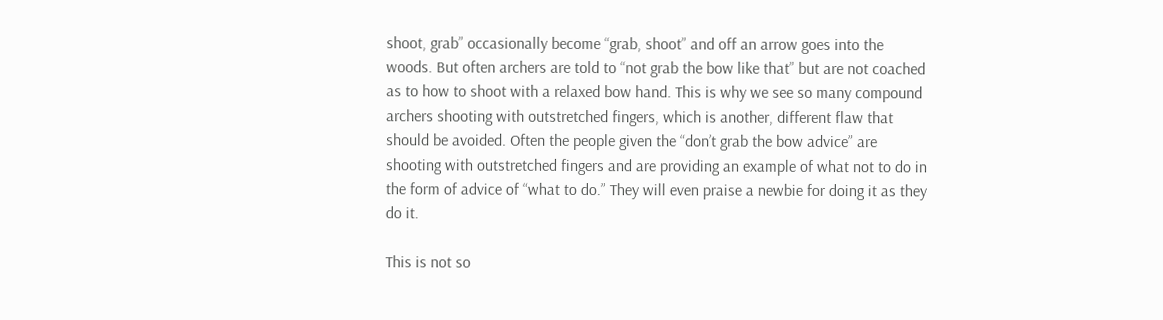shoot, grab” occasionally become “grab, shoot” and off an arrow goes into the woods. But often archers are told to “not grab the bow like that” but are not coached as to how to shoot with a relaxed bow hand. This is why we see so many compound archers shooting with outstretched fingers, which is another, different flaw that should be avoided. Often the people given the “don’t grab the bow advice” are shooting with outstretched fingers and are providing an example of what not to do in the form of advice of “what to do.” They will even praise a newbie for doing it as they do it.

This is not so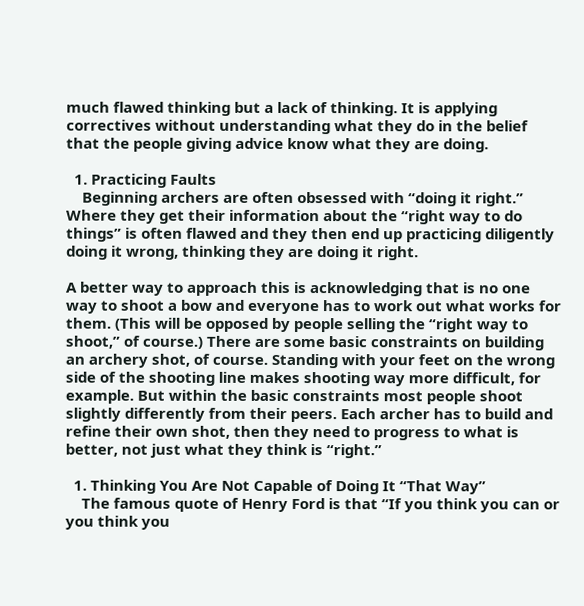much flawed thinking but a lack of thinking. It is applying correctives without understanding what they do in the belief that the people giving advice know what they are doing.

  1. Practicing Faults
    Beginning archers are often obsessed with “doing it right.” Where they get their information about the “right way to do things” is often flawed and they then end up practicing diligently doing it wrong, thinking they are doing it right.

A better way to approach this is acknowledging that is no one way to shoot a bow and everyone has to work out what works for them. (This will be opposed by people selling the “right way to shoot,” of course.) There are some basic constraints on building an archery shot, of course. Standing with your feet on the wrong side of the shooting line makes shooting way more difficult, for example. But within the basic constraints most people shoot slightly differently from their peers. Each archer has to build and refine their own shot, then they need to progress to what is better, not just what they think is “right.”

  1. Thinking You Are Not Capable of Doing It “That Way”
    The famous quote of Henry Ford is that “If you think you can or you think you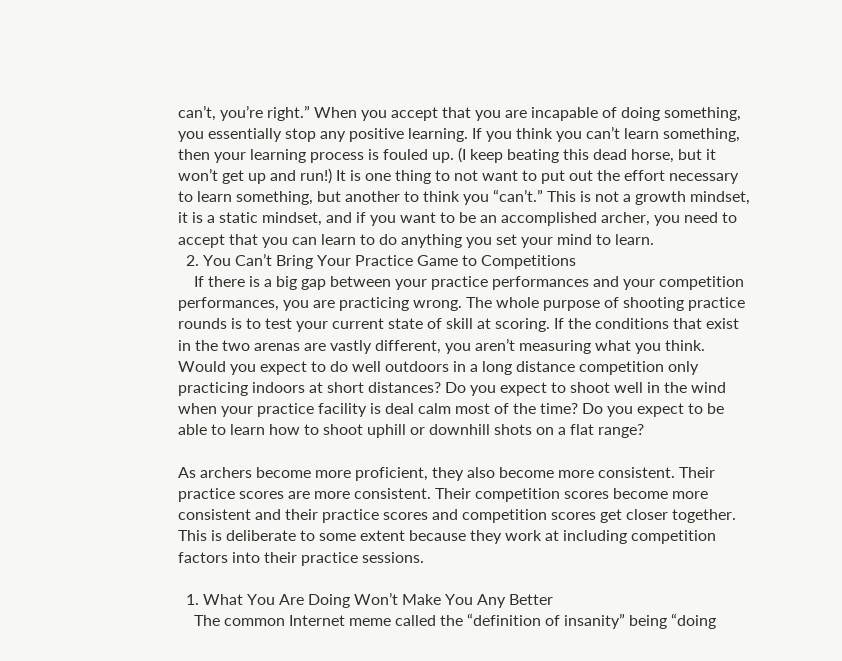can’t, you’re right.” When you accept that you are incapable of doing something, you essentially stop any positive learning. If you think you can’t learn something, then your learning process is fouled up. (I keep beating this dead horse, but it won’t get up and run!) It is one thing to not want to put out the effort necessary to learn something, but another to think you “can’t.” This is not a growth mindset, it is a static mindset, and if you want to be an accomplished archer, you need to accept that you can learn to do anything you set your mind to learn.
  2. You Can’t Bring Your Practice Game to Competitions
    If there is a big gap between your practice performances and your competition performances, you are practicing wrong. The whole purpose of shooting practice rounds is to test your current state of skill at scoring. If the conditions that exist in the two arenas are vastly different, you aren’t measuring what you think. Would you expect to do well outdoors in a long distance competition only practicing indoors at short distances? Do you expect to shoot well in the wind when your practice facility is deal calm most of the time? Do you expect to be able to learn how to shoot uphill or downhill shots on a flat range?

As archers become more proficient, they also become more consistent. Their practice scores are more consistent. Their competition scores become more consistent and their practice scores and competition scores get closer together. This is deliberate to some extent because they work at including competition factors into their practice sessions.

  1. What You Are Doing Won’t Make You Any Better
    The common Internet meme called the “definition of insanity” being “doing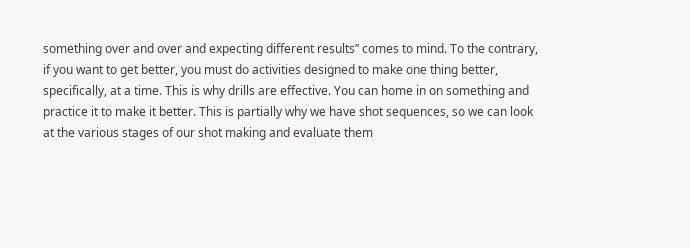something over and over and expecting different results” comes to mind. To the contrary, if you want to get better, you must do activities designed to make one thing better, specifically, at a time. This is why drills are effective. You can home in on something and practice it to make it better. This is partially why we have shot sequences, so we can look at the various stages of our shot making and evaluate them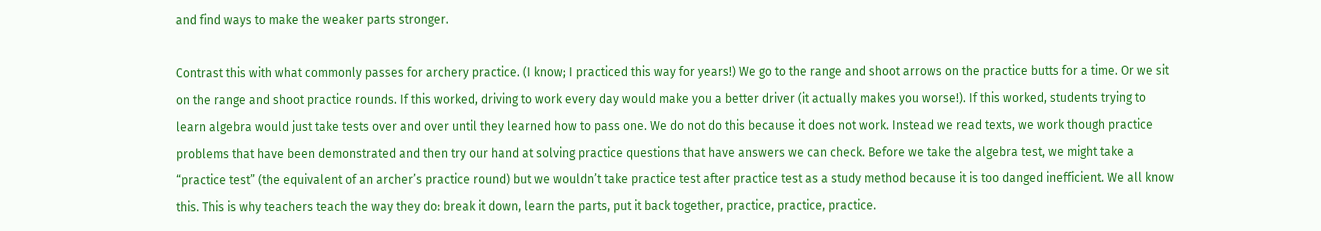and find ways to make the weaker parts stronger.

Contrast this with what commonly passes for archery practice. (I know; I practiced this way for years!) We go to the range and shoot arrows on the practice butts for a time. Or we sit on the range and shoot practice rounds. If this worked, driving to work every day would make you a better driver (it actually makes you worse!). If this worked, students trying to learn algebra would just take tests over and over until they learned how to pass one. We do not do this because it does not work. Instead we read texts, we work though practice problems that have been demonstrated and then try our hand at solving practice questions that have answers we can check. Before we take the algebra test, we might take a “practice test” (the equivalent of an archer’s practice round) but we wouldn’t take practice test after practice test as a study method because it is too danged inefficient. We all know this. This is why teachers teach the way they do: break it down, learn the parts, put it back together, practice, practice, practice.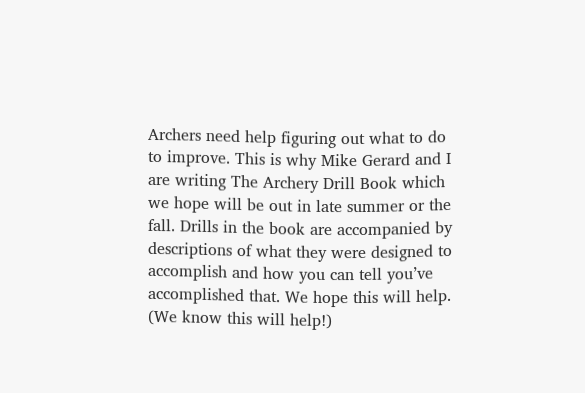Archers need help figuring out what to do to improve. This is why Mike Gerard and I are writing The Archery Drill Book which we hope will be out in late summer or the fall. Drills in the book are accompanied by descriptions of what they were designed to accomplish and how you can tell you’ve accomplished that. We hope this will help. (We know this will help!)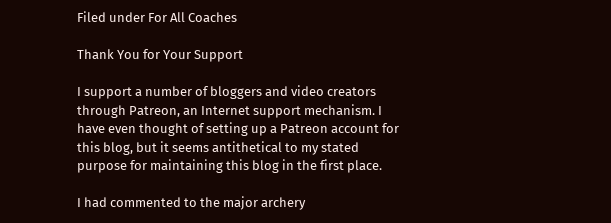Filed under For All Coaches

Thank You for Your Support

I support a number of bloggers and video creators through Patreon, an Internet support mechanism. I have even thought of setting up a Patreon account for this blog, but it seems antithetical to my stated purpose for maintaining this blog in the first place.

I had commented to the major archery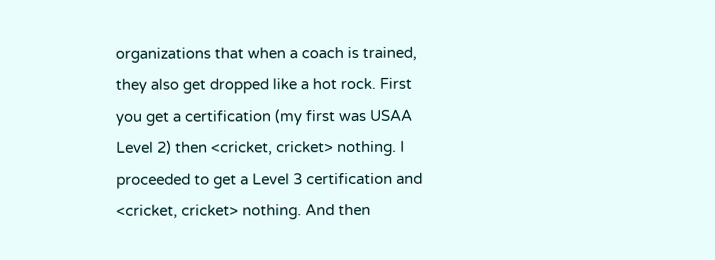organizations that when a coach is trained, they also get dropped like a hot rock. First you get a certification (my first was USAA Level 2) then <cricket, cricket> nothing. I proceeded to get a Level 3 certification and <cricket, cricket> nothing. And then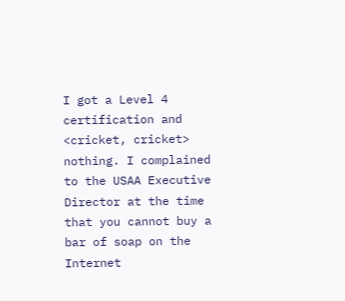I got a Level 4 certification and <cricket, cricket> nothing. I complained to the USAA Executive Director at the time that you cannot buy a bar of soap on the Internet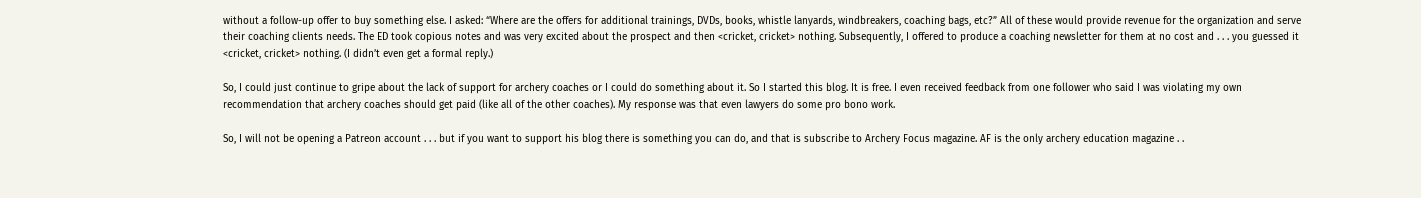without a follow-up offer to buy something else. I asked: “Where are the offers for additional trainings, DVDs, books, whistle lanyards, windbreakers, coaching bags, etc?” All of these would provide revenue for the organization and serve their coaching clients needs. The ED took copious notes and was very excited about the prospect and then <cricket, cricket> nothing. Subsequently, I offered to produce a coaching newsletter for them at no cost and . . . you guessed it <cricket, cricket> nothing. (I didn’t even get a formal reply.)

So, I could just continue to gripe about the lack of support for archery coaches or I could do something about it. So I started this blog. It is free. I even received feedback from one follower who said I was violating my own recommendation that archery coaches should get paid (like all of the other coaches). My response was that even lawyers do some pro bono work.

So, I will not be opening a Patreon account . . . but if you want to support his blog there is something you can do, and that is subscribe to Archery Focus magazine. AF is the only archery education magazine . .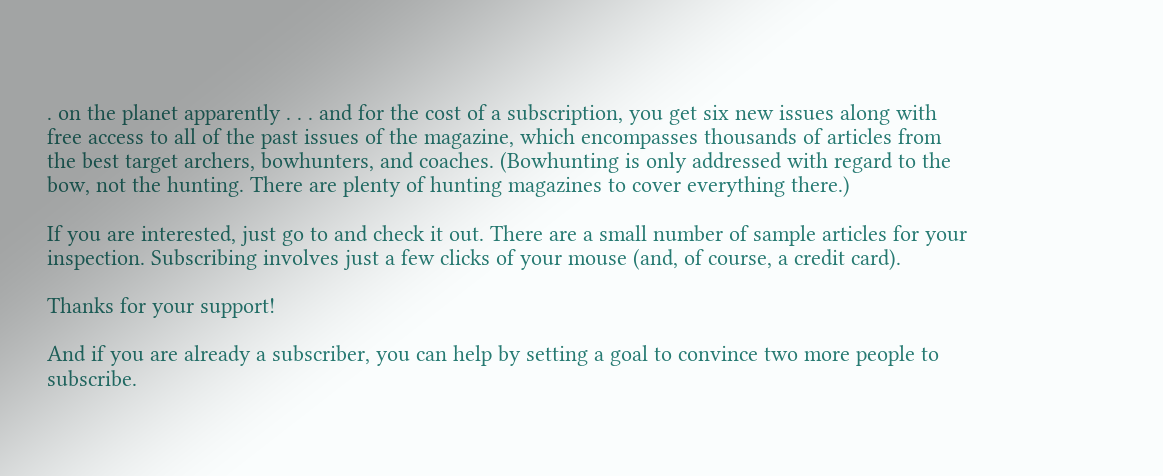. on the planet apparently . . . and for the cost of a subscription, you get six new issues along with free access to all of the past issues of the magazine, which encompasses thousands of articles from the best target archers, bowhunters, and coaches. (Bowhunting is only addressed with regard to the bow, not the hunting. There are plenty of hunting magazines to cover everything there.)

If you are interested, just go to and check it out. There are a small number of sample articles for your inspection. Subscribing involves just a few clicks of your mouse (and, of course, a credit card).

Thanks for your support!

And if you are already a subscriber, you can help by setting a goal to convince two more people to subscribe.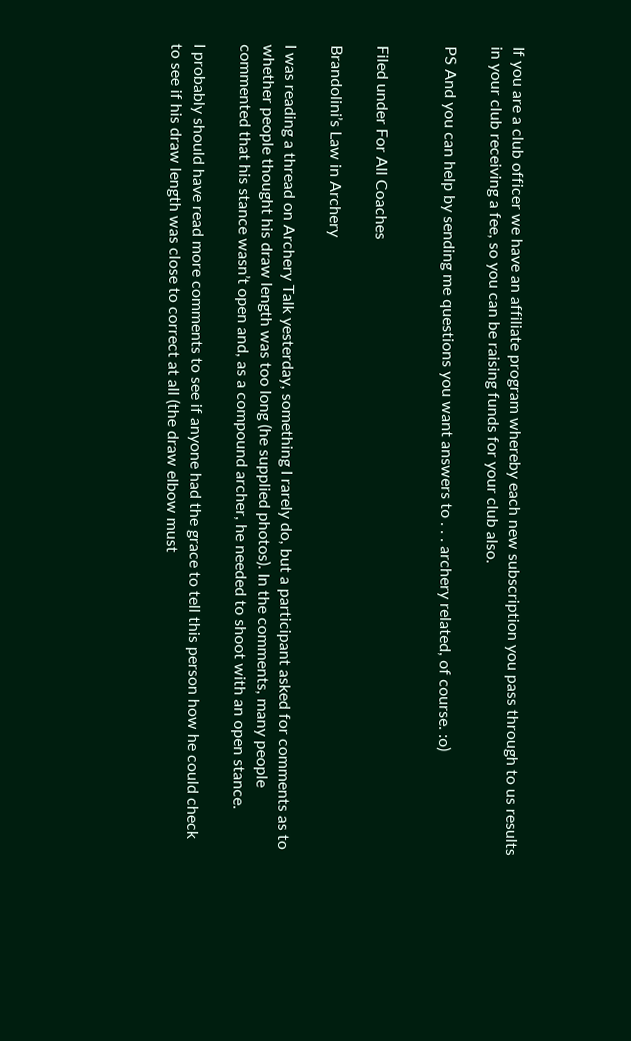If you are a club officer we have an affiliate program whereby each new subscription you pass through to us results in your club receiving a fee, so you can be raising funds for your club also.

PS And you can help by sending me questions you want answers to . . . archery related, of course. :o)


Filed under For All Coaches

Brandolini’s Law in Archery

I was reading a thread on Archery Talk yesterday, something I rarely do, but a participant asked for comments as to whether people thought his draw length was too long (he supplied photos). In the comments, many people commented that his stance wasn’t open and, as a compound archer, he needed to shoot with an open stance.

I probably should have read more comments to see if anyone had the grace to tell this person how he could check to see if his draw length was close to correct at all (the draw elbow must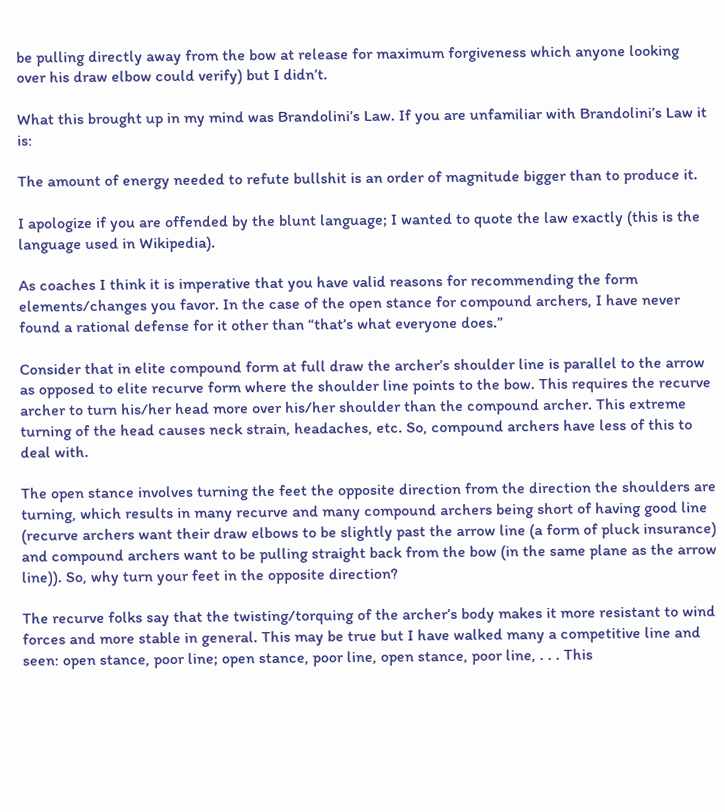be pulling directly away from the bow at release for maximum forgiveness which anyone looking over his draw elbow could verify) but I didn’t.

What this brought up in my mind was Brandolini’s Law. If you are unfamiliar with Brandolini’s Law it is:

The amount of energy needed to refute bullshit is an order of magnitude bigger than to produce it.

I apologize if you are offended by the blunt language; I wanted to quote the law exactly (this is the language used in Wikipedia).

As coaches I think it is imperative that you have valid reasons for recommending the form elements/changes you favor. In the case of the open stance for compound archers, I have never found a rational defense for it other than “that’s what everyone does.”

Consider that in elite compound form at full draw the archer’s shoulder line is parallel to the arrow as opposed to elite recurve form where the shoulder line points to the bow. This requires the recurve archer to turn his/her head more over his/her shoulder than the compound archer. This extreme turning of the head causes neck strain, headaches, etc. So, compound archers have less of this to deal with.

The open stance involves turning the feet the opposite direction from the direction the shoulders are turning, which results in many recurve and many compound archers being short of having good line (recurve archers want their draw elbows to be slightly past the arrow line (a form of pluck insurance) and compound archers want to be pulling straight back from the bow (in the same plane as the arrow line)). So, why turn your feet in the opposite direction?

The recurve folks say that the twisting/torquing of the archer’s body makes it more resistant to wind forces and more stable in general. This may be true but I have walked many a competitive line and seen: open stance, poor line; open stance, poor line, open stance, poor line, . . . This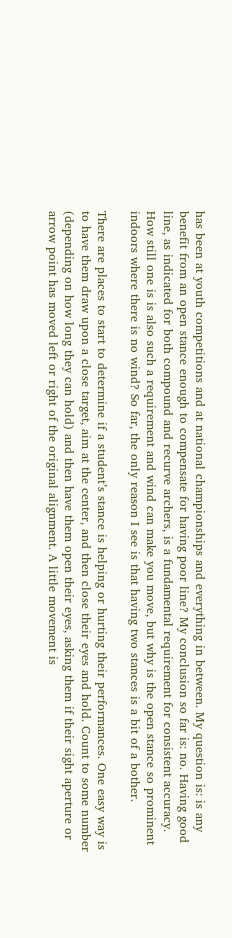has been at youth competitions and at national championships and everything in between. My question is: is any benefit from an open stance enough to compensate for having poor line? My conclusion so far is: no. Having good line, as indicated for both compound and recurve archers, is a fundamental requirement for consistent accuracy. How still one is is also such a requirement and wind can make you move, but why is the open stance so prominent indoors where there is no wind? So far, the only reason I see is that having two stances is a bit of a bother.

There are places to start to determine if a student’s stance is helping or hurting their performances. One easy way is to have them draw upon a close target, aim at the center, and then close their eyes and hold. Count to some number (depending on how long they can hold) and then have them open their eyes, asking them if their sight aperture or arrow point has moved left or right of the original alignment. A little movement is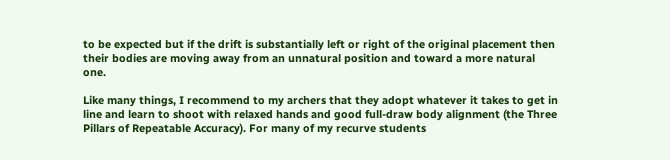to be expected but if the drift is substantially left or right of the original placement then their bodies are moving away from an unnatural position and toward a more natural one.

Like many things, I recommend to my archers that they adopt whatever it takes to get in line and learn to shoot with relaxed hands and good full-draw body alignment (the Three Pillars of Repeatable Accuracy). For many of my recurve students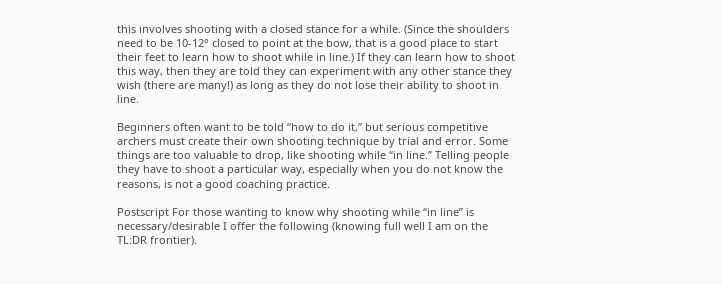this involves shooting with a closed stance for a while. (Since the shoulders need to be 10-12° closed to point at the bow, that is a good place to start their feet to learn how to shoot while in line.) If they can learn how to shoot this way, then they are told they can experiment with any other stance they wish (there are many!) as long as they do not lose their ability to shoot in line.

Beginners often want to be told “how to do it,” but serious competitive archers must create their own shooting technique by trial and error. Some things are too valuable to drop, like shooting while “in line.” Telling people they have to shoot a particular way, especially when you do not know the reasons, is not a good coaching practice.

Postscript For those wanting to know why shooting while “in line” is necessary/desirable I offer the following (knowing full well I am on the TL:DR frontier).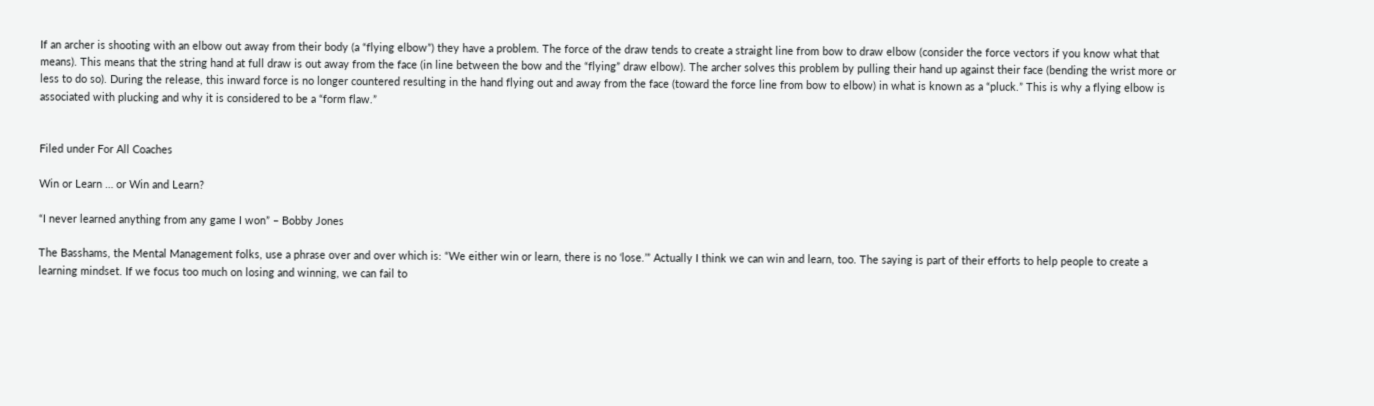If an archer is shooting with an elbow out away from their body (a “flying elbow”) they have a problem. The force of the draw tends to create a straight line from bow to draw elbow (consider the force vectors if you know what that means). This means that the string hand at full draw is out away from the face (in line between the bow and the “flying” draw elbow). The archer solves this problem by pulling their hand up against their face (bending the wrist more or less to do so). During the release, this inward force is no longer countered resulting in the hand flying out and away from the face (toward the force line from bow to elbow) in what is known as a “pluck.” This is why a flying elbow is associated with plucking and why it is considered to be a “form flaw.”


Filed under For All Coaches

Win or Learn … or Win and Learn?

“I never learned anything from any game I won” – Bobby Jones

The Basshams, the Mental Management folks, use a phrase over and over which is: “We either win or learn, there is no ‘lose.’” Actually I think we can win and learn, too. The saying is part of their efforts to help people to create a learning mindset. If we focus too much on losing and winning, we can fail to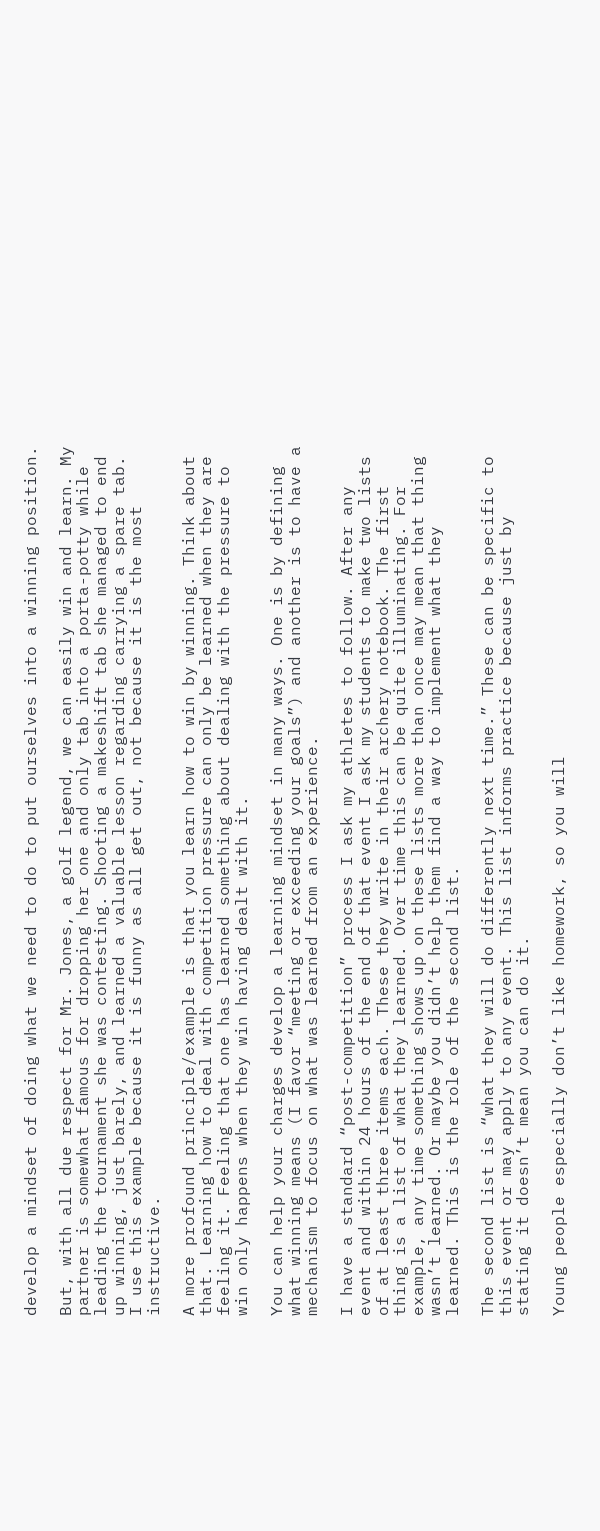develop a mindset of doing what we need to do to put ourselves into a winning position.

But, with all due respect for Mr. Jones, a golf legend, we can easily win and learn. My partner is somewhat famous for dropping her one and only tab into a porta-potty while leading the tournament she was contesting. Shooting a makeshift tab she managed to end up winning, just barely, and learned a valuable lesson regarding carrying a spare tab. I use this example because it is funny as all get out, not because it is the most instructive.

A more profound principle/example is that you learn how to win by winning. Think about that. Learning how to deal with competition pressure can only be learned when they are feeling it. Feeling that one has learned something about dealing with the pressure to win only happens when they win having dealt with it.

You can help your charges develop a learning mindset in many ways. One is by defining what winning means (I favor “meeting or exceeding your goals”) and another is to have a mechanism to focus on what was learned from an experience.

I have a standard “post-competition” process I ask my athletes to follow. After any event and within 24 hours of the end of that event I ask my students to make two lists of at least three items each. These they write in their archery notebook. The first thing is a list of what they learned. Over time this can be quite illuminating. For example, any time something shows up on these lists more than once may mean that thing wasn’t learned. Or maybe you didn’t help them find a way to implement what they learned. This is the role of the second list.

The second list is “what they will do differently next time.” These can be specific to this event or may apply to any event. This list informs practice because just by stating it doesn’t mean you can do it.

Young people especially don’t like homework, so you will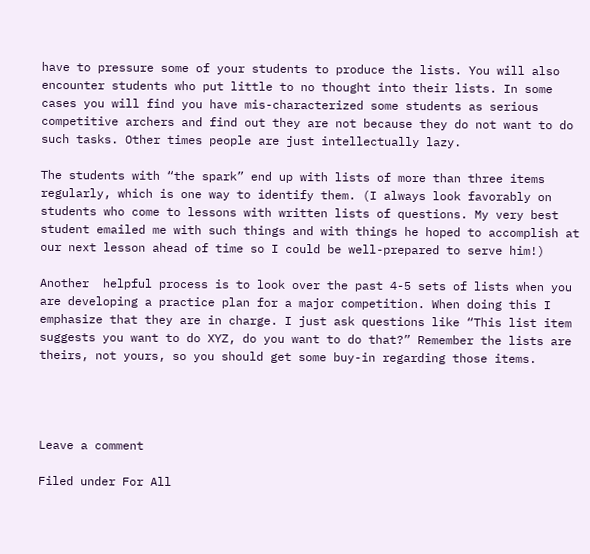have to pressure some of your students to produce the lists. You will also encounter students who put little to no thought into their lists. In some cases you will find you have mis-characterized some students as serious competitive archers and find out they are not because they do not want to do such tasks. Other times people are just intellectually lazy.

The students with “the spark” end up with lists of more than three items regularly, which is one way to identify them. (I always look favorably on students who come to lessons with written lists of questions. My very best student emailed me with such things and with things he hoped to accomplish at our next lesson ahead of time so I could be well-prepared to serve him!)

Another  helpful process is to look over the past 4-5 sets of lists when you are developing a practice plan for a major competition. When doing this I emphasize that they are in charge. I just ask questions like “This list item suggests you want to do XYZ, do you want to do that?” Remember the lists are theirs, not yours, so you should get some buy-in regarding those items.




Leave a comment

Filed under For All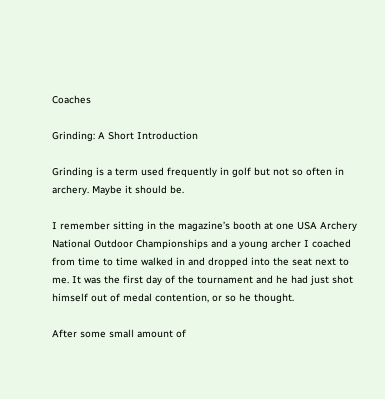Coaches

Grinding: A Short Introduction

Grinding is a term used frequently in golf but not so often in archery. Maybe it should be.

I remember sitting in the magazine’s booth at one USA Archery National Outdoor Championships and a young archer I coached from time to time walked in and dropped into the seat next to me. It was the first day of the tournament and he had just shot himself out of medal contention, or so he thought.

After some small amount of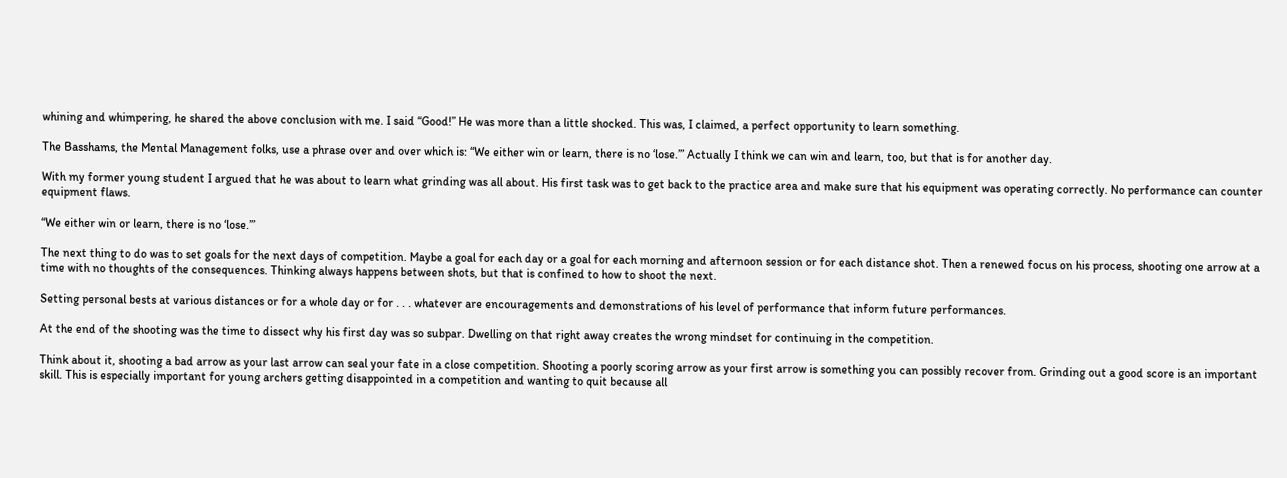whining and whimpering, he shared the above conclusion with me. I said “Good!” He was more than a little shocked. This was, I claimed, a perfect opportunity to learn something.

The Basshams, the Mental Management folks, use a phrase over and over which is: “We either win or learn, there is no ‘lose.’” Actually I think we can win and learn, too, but that is for another day.

With my former young student I argued that he was about to learn what grinding was all about. His first task was to get back to the practice area and make sure that his equipment was operating correctly. No performance can counter equipment flaws.

“We either win or learn, there is no ‘lose.’”

The next thing to do was to set goals for the next days of competition. Maybe a goal for each day or a goal for each morning and afternoon session or for each distance shot. Then a renewed focus on his process, shooting one arrow at a time with no thoughts of the consequences. Thinking always happens between shots, but that is confined to how to shoot the next.

Setting personal bests at various distances or for a whole day or for . . . whatever are encouragements and demonstrations of his level of performance that inform future performances.

At the end of the shooting was the time to dissect why his first day was so subpar. Dwelling on that right away creates the wrong mindset for continuing in the competition.

Think about it, shooting a bad arrow as your last arrow can seal your fate in a close competition. Shooting a poorly scoring arrow as your first arrow is something you can possibly recover from. Grinding out a good score is an important skill. This is especially important for young archers getting disappointed in a competition and wanting to quit because all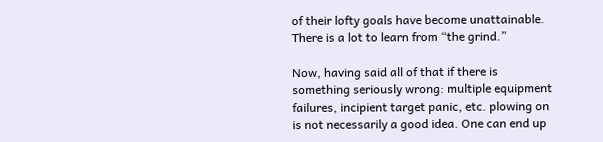of their lofty goals have become unattainable. There is a lot to learn from “the grind.”

Now, having said all of that if there is something seriously wrong: multiple equipment failures, incipient target panic, etc. plowing on is not necessarily a good idea. One can end up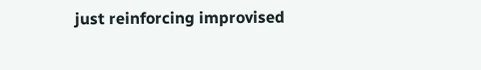just reinforcing improvised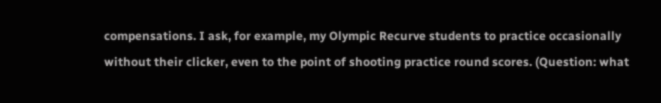compensations. I ask, for example, my Olympic Recurve students to practice occasionally without their clicker, even to the point of shooting practice round scores. (Question: what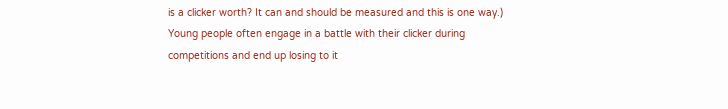is a clicker worth? It can and should be measured and this is one way.) Young people often engage in a battle with their clicker during competitions and end up losing to it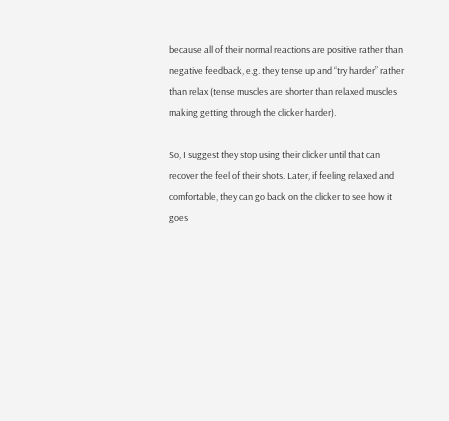because all of their normal reactions are positive rather than negative feedback, e.g. they tense up and “try harder” rather than relax (tense muscles are shorter than relaxed muscles making getting through the clicker harder).

So, I suggest they stop using their clicker until that can recover the feel of their shots. Later, if feeling relaxed and comfortable, they can go back on the clicker to see how it goes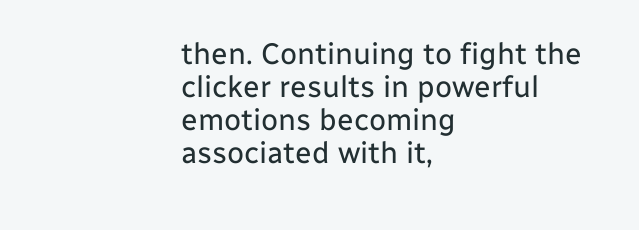then. Continuing to fight the clicker results in powerful emotions becoming associated with it,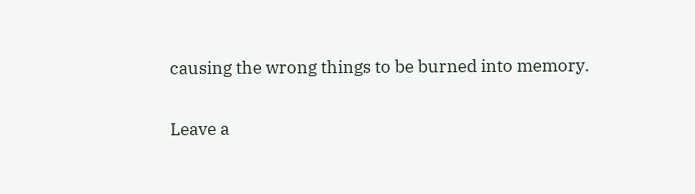causing the wrong things to be burned into memory.

Leave a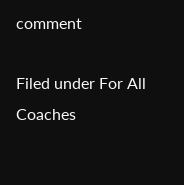comment

Filed under For All Coaches